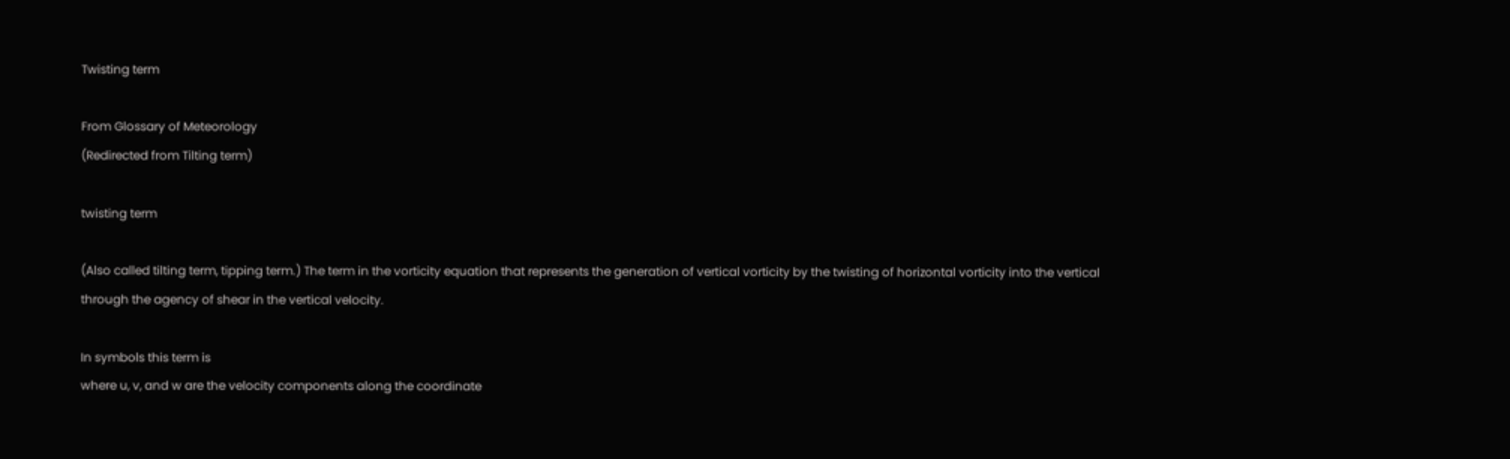Twisting term

From Glossary of Meteorology
(Redirected from Tilting term)

twisting term

(Also called tilting term, tipping term.) The term in the vorticity equation that represents the generation of vertical vorticity by the twisting of horizontal vorticity into the vertical through the agency of shear in the vertical velocity.

In symbols this term is
where u, v, and w are the velocity components along the coordinate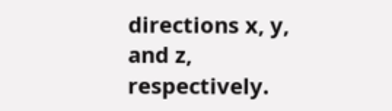directions x, y, and z, respectively.